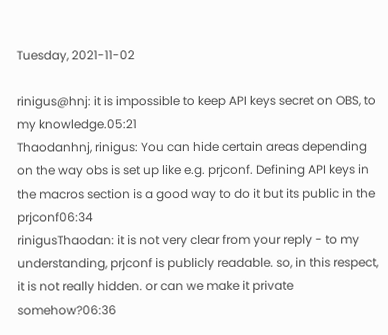Tuesday, 2021-11-02

rinigus@hnj: it is impossible to keep API keys secret on OBS, to my knowledge.05:21
Thaodanhnj, rinigus: You can hide certain areas depending on the way obs is set up like e.g. prjconf. Defining API keys in the macros section is a good way to do it but its public in the prjconf06:34
rinigusThaodan: it is not very clear from your reply - to my understanding, prjconf is publicly readable. so, in this respect, it is not really hidden. or can we make it private somehow?06:36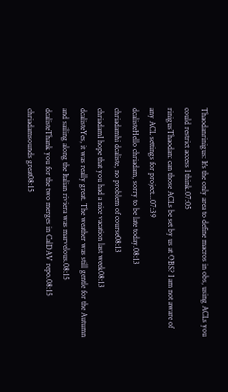Thaodanrinigus: It's the only area to define macros in obs, using ACLs you could restrict access I think.07:05
rinigusThaodan: can those ACLs be set by us at OBS? I am not aware of any ACL settings for project...07:39
dcalisteHello chriadam, sorry to be late today.08:13
chriadamhi dcaliste, no problem of course08:13
chriadamI hope that you had a nice vacation last week08:13
dcalisteYes, it was really great. The weather was still gentle for the Autumn and sailing along the Italian riviera was marvelous.08:15
dcalisteThank you for the two merges in CalDAV repo.08:15
chriadamsounds great08:15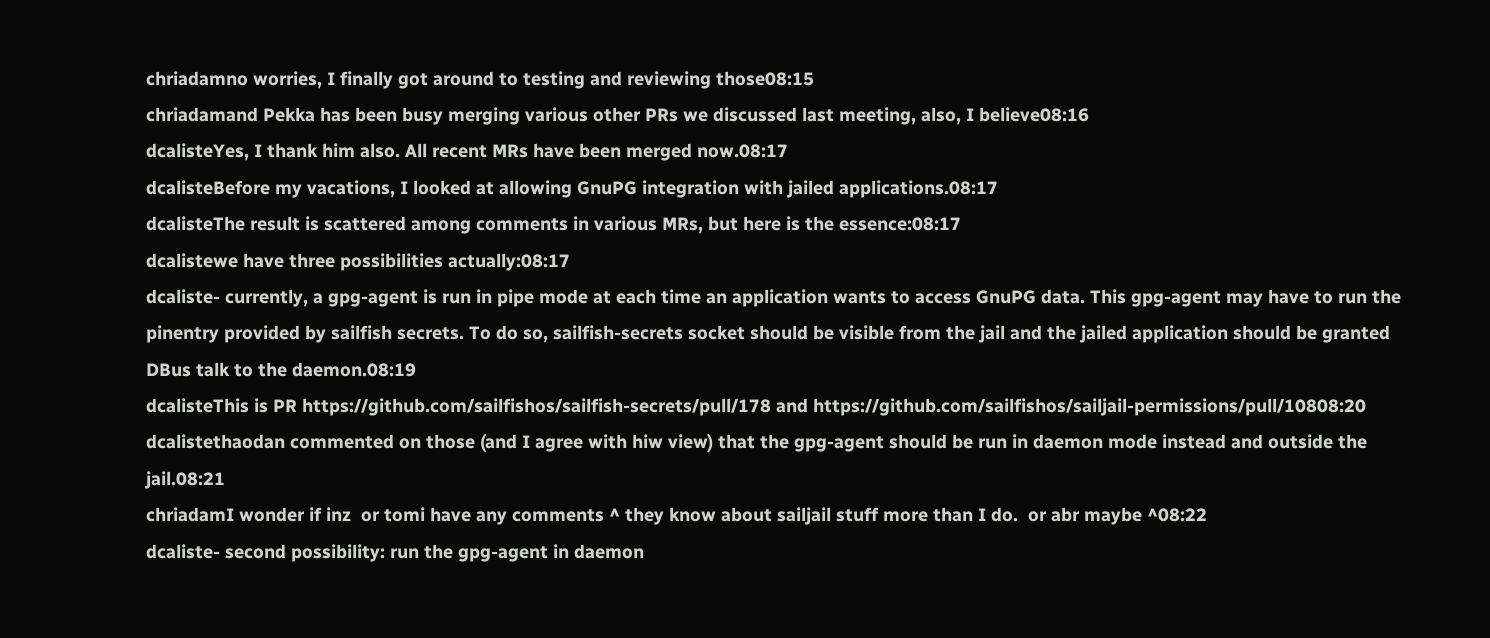chriadamno worries, I finally got around to testing and reviewing those08:15
chriadamand Pekka has been busy merging various other PRs we discussed last meeting, also, I believe08:16
dcalisteYes, I thank him also. All recent MRs have been merged now.08:17
dcalisteBefore my vacations, I looked at allowing GnuPG integration with jailed applications.08:17
dcalisteThe result is scattered among comments in various MRs, but here is the essence:08:17
dcalistewe have three possibilities actually:08:17
dcaliste- currently, a gpg-agent is run in pipe mode at each time an application wants to access GnuPG data. This gpg-agent may have to run the pinentry provided by sailfish secrets. To do so, sailfish-secrets socket should be visible from the jail and the jailed application should be granted DBus talk to the daemon.08:19
dcalisteThis is PR https://github.com/sailfishos/sailfish-secrets/pull/178 and https://github.com/sailfishos/sailjail-permissions/pull/10808:20
dcalistethaodan commented on those (and I agree with hiw view) that the gpg-agent should be run in daemon mode instead and outside the jail.08:21
chriadamI wonder if inz  or tomi have any comments ^ they know about sailjail stuff more than I do.  or abr maybe ^08:22
dcaliste- second possibility: run the gpg-agent in daemon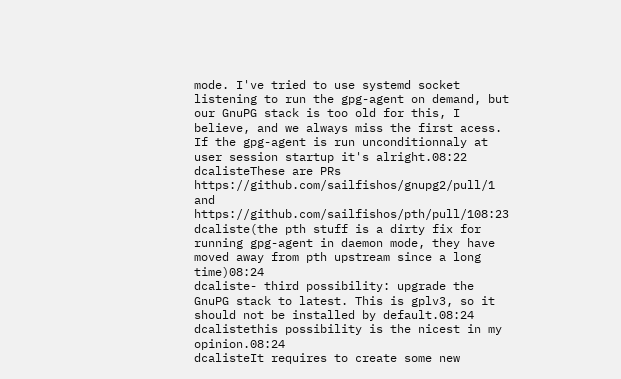mode. I've tried to use systemd socket listening to run the gpg-agent on demand, but our GnuPG stack is too old for this, I believe, and we always miss the first acess. If the gpg-agent is run unconditionnaly at user session startup it's alright.08:22
dcalisteThese are PRs https://github.com/sailfishos/gnupg2/pull/1 and https://github.com/sailfishos/pth/pull/108:23
dcaliste(the pth stuff is a dirty fix for running gpg-agent in daemon mode, they have moved away from pth upstream since a long time)08:24
dcaliste- third possibility: upgrade the GnuPG stack to latest. This is gplv3, so it should not be installed by default.08:24
dcalistethis possibility is the nicest in my opinion.08:24
dcalisteIt requires to create some new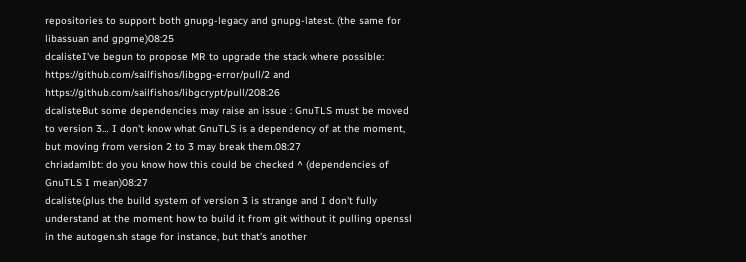repositories to support both gnupg-legacy and gnupg-latest. (the same for libassuan and gpgme)08:25
dcalisteI've begun to propose MR to upgrade the stack where possible: https://github.com/sailfishos/libgpg-error/pull/2 and https://github.com/sailfishos/libgcrypt/pull/208:26
dcalisteBut some dependencies may raise an issue : GnuTLS must be moved to version 3… I don't know what GnuTLS is a dependency of at the moment, but moving from version 2 to 3 may break them.08:27
chriadamlbt: do you know how this could be checked ^ (dependencies of GnuTLS I mean)08:27
dcaliste(plus the build system of version 3 is strange and I don't fully understand at the moment how to build it from git without it pulling openssl in the autogen.sh stage for instance, but that's another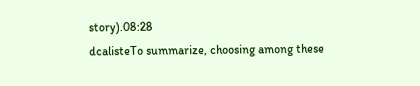story).08:28
dcalisteTo summarize, choosing among these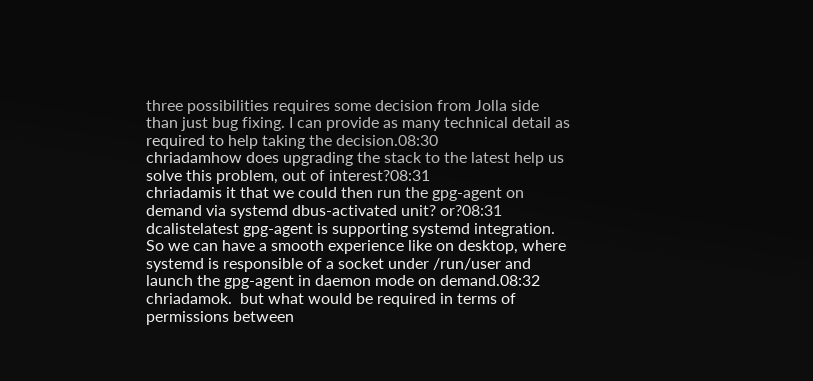three possibilities requires some decision from Jolla side than just bug fixing. I can provide as many technical detail as required to help taking the decision.08:30
chriadamhow does upgrading the stack to the latest help us solve this problem, out of interest?08:31
chriadamis it that we could then run the gpg-agent on demand via systemd dbus-activated unit? or?08:31
dcalistelatest gpg-agent is supporting systemd integration. So we can have a smooth experience like on desktop, where systemd is responsible of a socket under /run/user and launch the gpg-agent in daemon mode on demand.08:32
chriadamok.  but what would be required in terms of permissions between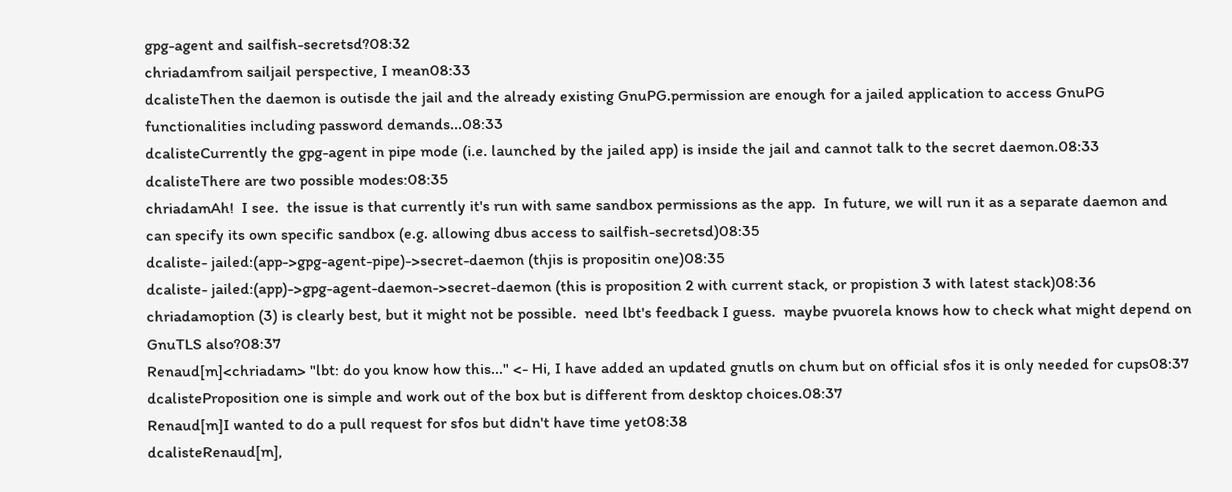gpg-agent and sailfish-secretsd?08:32
chriadamfrom sailjail perspective, I mean08:33
dcalisteThen the daemon is outisde the jail and the already existing GnuPG.permission are enough for a jailed application to access GnuPG functionalities including password demands...08:33
dcalisteCurrently the gpg-agent in pipe mode (i.e. launched by the jailed app) is inside the jail and cannot talk to the secret daemon.08:33
dcalisteThere are two possible modes:08:35
chriadamAh!  I see.  the issue is that currently it's run with same sandbox permissions as the app.  In future, we will run it as a separate daemon and can specify its own specific sandbox (e.g. allowing dbus access to sailfish-secretsd)08:35
dcaliste- jailed:(app->gpg-agent-pipe)->secret-daemon (thjis is propositin one)08:35
dcaliste- jailed:(app)->gpg-agent-daemon->secret-daemon (this is proposition 2 with current stack, or propistion 3 with latest stack)08:36
chriadamoption (3) is clearly best, but it might not be possible.  need lbt's feedback I guess.  maybe pvuorela knows how to check what might depend on GnuTLS also?08:37
Renaud[m]<chriadam> "lbt: do you know how this..." <- Hi, I have added an updated gnutls on chum but on official sfos it is only needed for cups08:37
dcalisteProposition one is simple and work out of the box but is different from desktop choices.08:37
Renaud[m]I wanted to do a pull request for sfos but didn't have time yet08:38
dcalisteRenaud[m],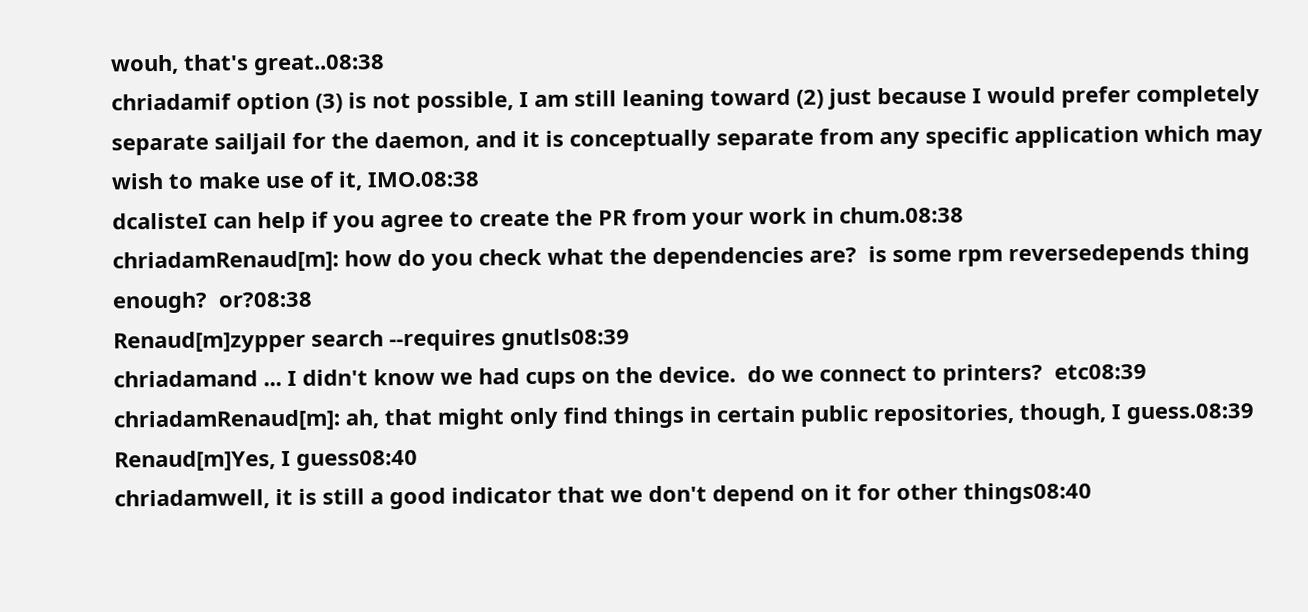wouh, that's great..08:38
chriadamif option (3) is not possible, I am still leaning toward (2) just because I would prefer completely separate sailjail for the daemon, and it is conceptually separate from any specific application which may wish to make use of it, IMO.08:38
dcalisteI can help if you agree to create the PR from your work in chum.08:38
chriadamRenaud[m]: how do you check what the dependencies are?  is some rpm reversedepends thing enough?  or?08:38
Renaud[m]zypper search --requires gnutls08:39
chriadamand ... I didn't know we had cups on the device.  do we connect to printers?  etc08:39
chriadamRenaud[m]: ah, that might only find things in certain public repositories, though, I guess.08:39
Renaud[m]Yes, I guess08:40
chriadamwell, it is still a good indicator that we don't depend on it for other things08:40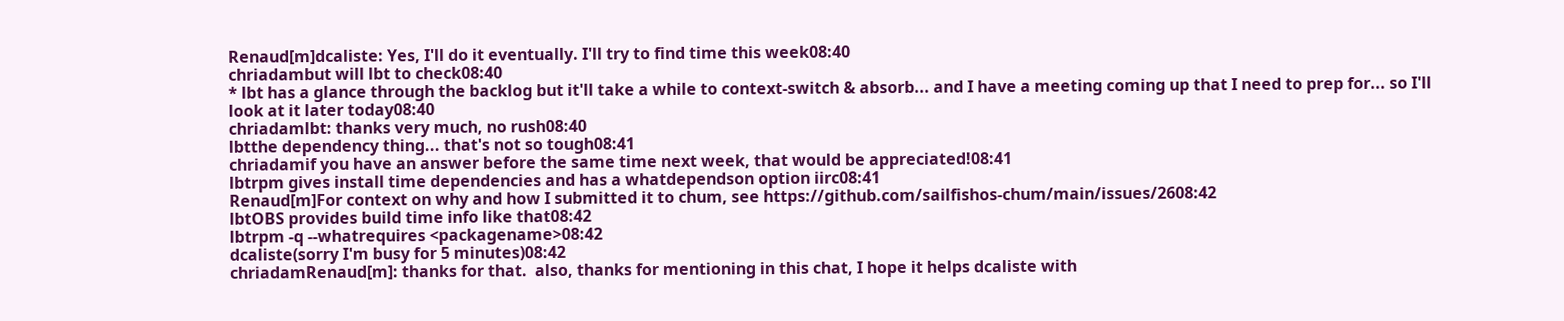Renaud[m]dcaliste: Yes, I'll do it eventually. I'll try to find time this week08:40
chriadambut will lbt to check08:40
* lbt has a glance through the backlog but it'll take a while to context-switch & absorb... and I have a meeting coming up that I need to prep for... so I'll look at it later today08:40
chriadamlbt: thanks very much, no rush08:40
lbtthe dependency thing... that's not so tough08:41
chriadamif you have an answer before the same time next week, that would be appreciated!08:41
lbtrpm gives install time dependencies and has a whatdependson option iirc08:41
Renaud[m]For context on why and how I submitted it to chum, see https://github.com/sailfishos-chum/main/issues/2608:42
lbtOBS provides build time info like that08:42
lbtrpm -q --whatrequires <packagename>08:42
dcaliste(sorry I'm busy for 5 minutes)08:42
chriadamRenaud[m]: thanks for that.  also, thanks for mentioning in this chat, I hope it helps dcaliste with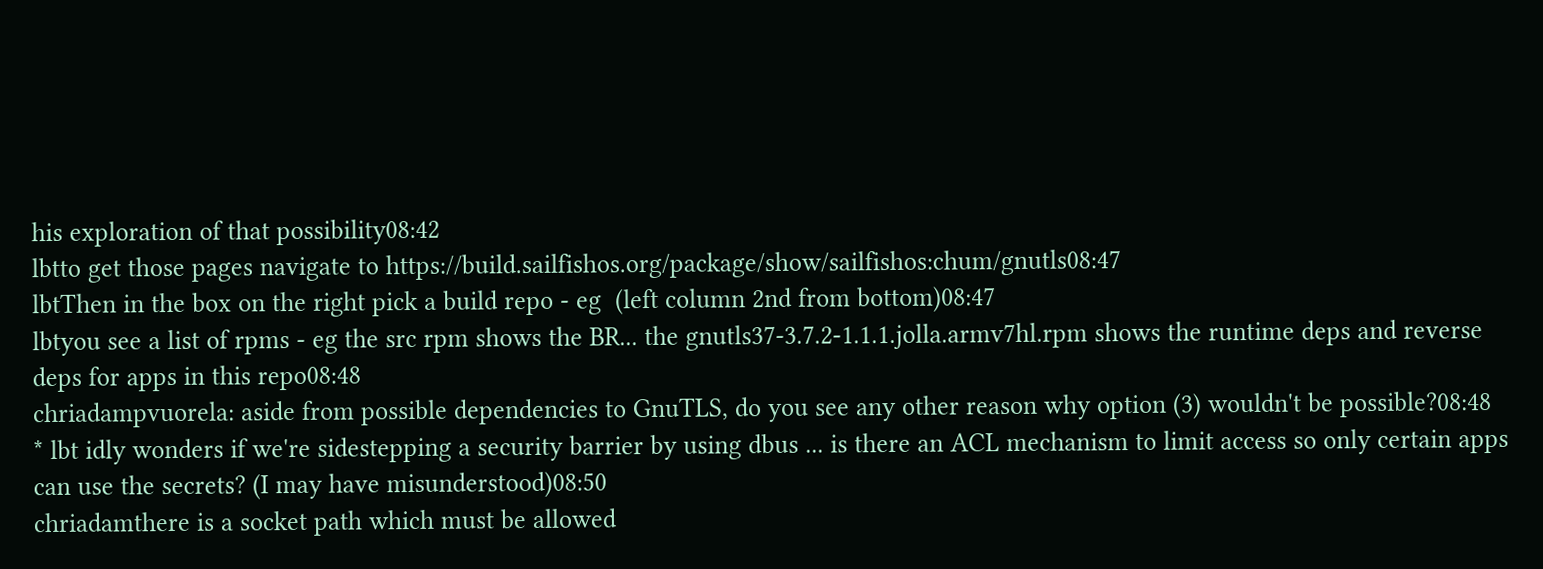his exploration of that possibility08:42
lbtto get those pages navigate to https://build.sailfishos.org/package/show/sailfishos:chum/gnutls08:47
lbtThen in the box on the right pick a build repo - eg  (left column 2nd from bottom)08:47
lbtyou see a list of rpms - eg the src rpm shows the BR... the gnutls37-3.7.2-1.1.1.jolla.armv7hl.rpm shows the runtime deps and reverse deps for apps in this repo08:48
chriadampvuorela: aside from possible dependencies to GnuTLS, do you see any other reason why option (3) wouldn't be possible?08:48
* lbt idly wonders if we're sidestepping a security barrier by using dbus ... is there an ACL mechanism to limit access so only certain apps can use the secrets? (I may have misunderstood)08:50
chriadamthere is a socket path which must be allowed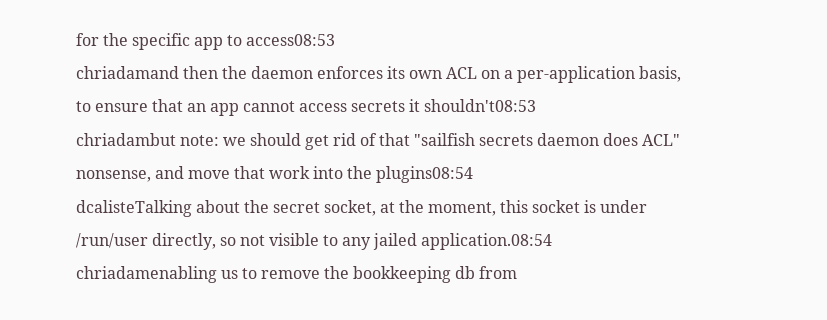for the specific app to access08:53
chriadamand then the daemon enforces its own ACL on a per-application basis, to ensure that an app cannot access secrets it shouldn't08:53
chriadambut note: we should get rid of that "sailfish secrets daemon does ACL" nonsense, and move that work into the plugins08:54
dcalisteTalking about the secret socket, at the moment, this socket is under /run/user directly, so not visible to any jailed application.08:54
chriadamenabling us to remove the bookkeeping db from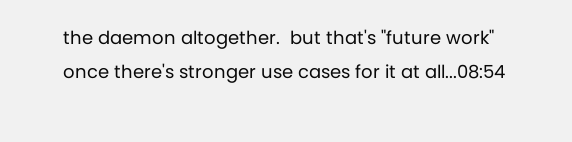the daemon altogether.  but that's "future work" once there's stronger use cases for it at all...08:54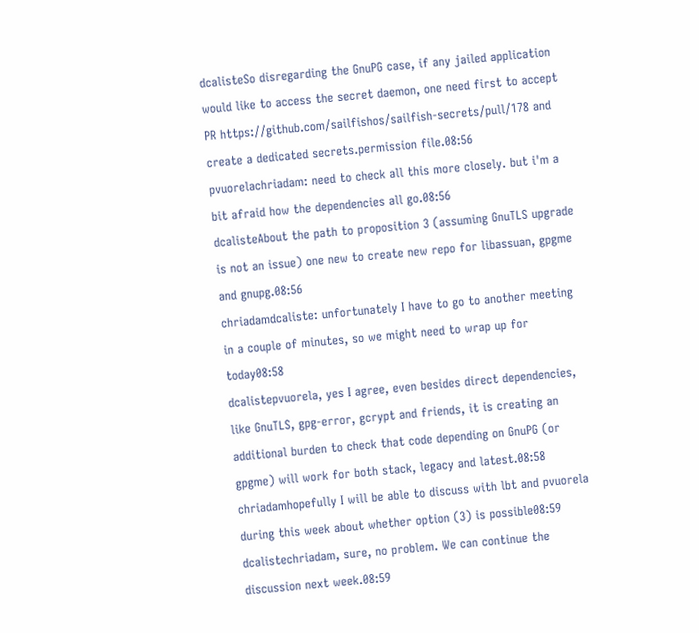dcalisteSo disregarding the GnuPG case, if any jailed application would like to access the secret daemon, one need first to accept PR https://github.com/sailfishos/sailfish-secrets/pull/178 and create a dedicated secrets.permission file.08:56
pvuorelachriadam: need to check all this more closely. but i'm a bit afraid how the dependencies all go.08:56
dcalisteAbout the path to proposition 3 (assuming GnuTLS upgrade is not an issue) one new to create new repo for libassuan, gpgme and gnupg.08:56
chriadamdcaliste: unfortunately I have to go to another meeting in a couple of minutes, so we might need to wrap up for today08:58
dcalistepvuorela, yes I agree, even besides direct dependencies, like GnuTLS, gpg-error, gcrypt and friends, it is creating an additional burden to check that code depending on GnuPG (or gpgme) will work for both stack, legacy and latest.08:58
chriadamhopefully I will be able to discuss with lbt and pvuorela during this week about whether option (3) is possible08:59
dcalistechriadam, sure, no problem. We can continue the discussion next week.08:59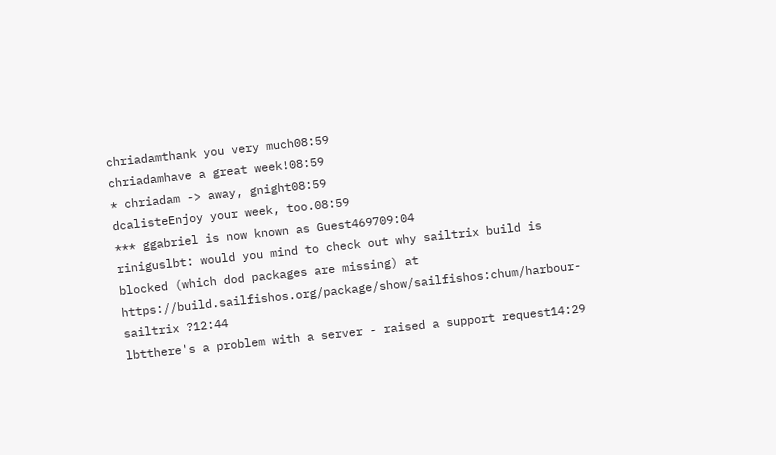chriadamthank you very much08:59
chriadamhave a great week!08:59
* chriadam -> away, gnight08:59
dcalisteEnjoy your week, too.08:59
*** ggabriel is now known as Guest469709:04
riniguslbt: would you mind to check out why sailtrix build is blocked (which dod packages are missing) at https://build.sailfishos.org/package/show/sailfishos:chum/harbour-sailtrix ?12:44
lbtthere's a problem with a server - raised a support request14:29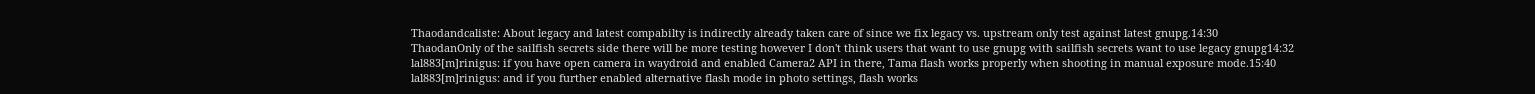Thaodandcaliste: About legacy and latest compabilty is indirectly already taken care of since we fix legacy vs. upstream only test against latest gnupg.14:30
ThaodanOnly of the sailfish secrets side there will be more testing however I don't think users that want to use gnupg with sailfish secrets want to use legacy gnupg14:32
lal883[m]rinigus: if you have open camera in waydroid and enabled Camera2 API in there, Tama flash works properly when shooting in manual exposure mode.15:40
lal883[m]rinigus: and if you further enabled alternative flash mode in photo settings, flash works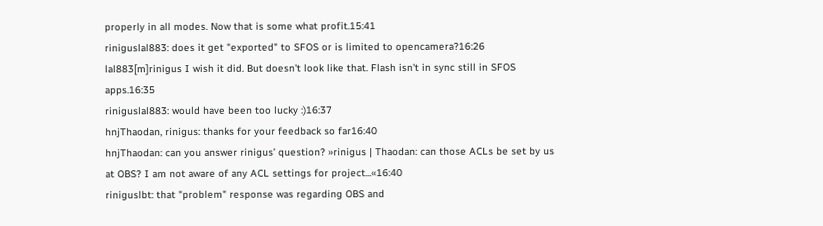properly in all modes. Now that is some what profit.15:41
riniguslal883: does it get "exported" to SFOS or is limited to opencamera?16:26
lal883[m]rinigus I wish it did. But doesn't look like that. Flash isn't in sync still in SFOS apps.16:35
riniguslal883: would have been too lucky :)16:37
hnjThaodan, rinigus: thanks for your feedback so far16:40
hnjThaodan: can you answer rinigus’ question? »rinigus | Thaodan: can those ACLs be set by us at OBS? I am not aware of any ACL settings for project...«16:40
riniguslbt: that "problem" response was regarding OBS and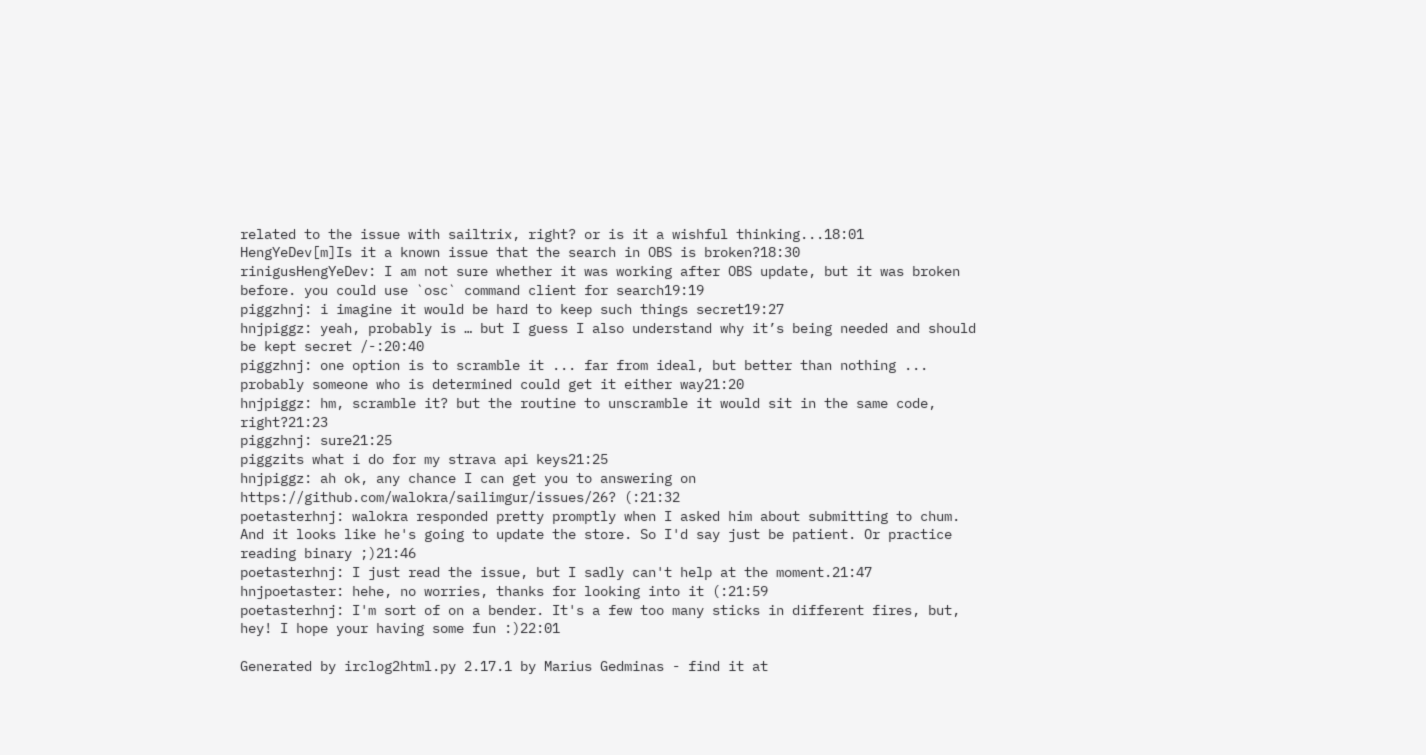related to the issue with sailtrix, right? or is it a wishful thinking...18:01
HengYeDev[m]Is it a known issue that the search in OBS is broken?18:30
rinigusHengYeDev: I am not sure whether it was working after OBS update, but it was broken before. you could use `osc` command client for search19:19
piggzhnj: i imagine it would be hard to keep such things secret19:27
hnjpiggz: yeah, probably is … but I guess I also understand why it’s being needed and should be kept secret /-:20:40
piggzhnj: one option is to scramble it ... far from ideal, but better than nothing ... probably someone who is determined could get it either way21:20
hnjpiggz: hm, scramble it? but the routine to unscramble it would sit in the same code, right?21:23
piggzhnj: sure21:25
piggzits what i do for my strava api keys21:25
hnjpiggz: ah ok, any chance I can get you to answering on https://github.com/walokra/sailimgur/issues/26? (:21:32
poetasterhnj: walokra responded pretty promptly when I asked him about submitting to chum. And it looks like he's going to update the store. So I'd say just be patient. Or practice reading binary ;)21:46
poetasterhnj: I just read the issue, but I sadly can't help at the moment.21:47
hnjpoetaster: hehe, no worries, thanks for looking into it (:21:59
poetasterhnj: I'm sort of on a bender. It's a few too many sticks in different fires, but, hey! I hope your having some fun :)22:01

Generated by irclog2html.py 2.17.1 by Marius Gedminas - find it at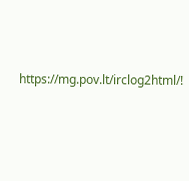https://mg.pov.lt/irclog2html/!